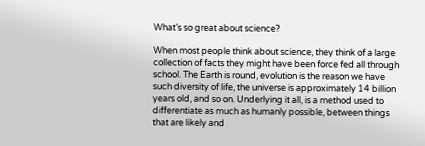What’s so great about science?

When most people think about science, they think of a large collection of facts they might have been force fed all through school. The Earth is round, evolution is the reason we have such diversity of life, the universe is approximately 14 billion years old, and so on. Underlying it all, is a method used to differentiate as much as humanly possible, between things that are likely and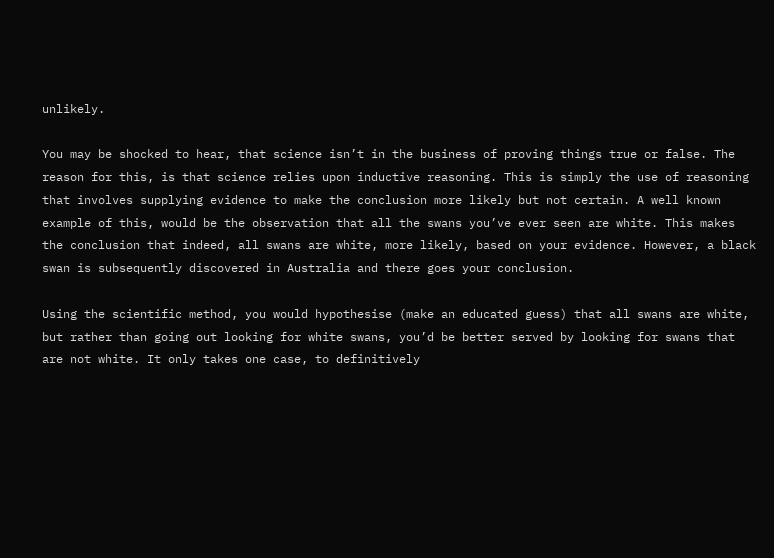unlikely.

You may be shocked to hear, that science isn’t in the business of proving things true or false. The reason for this, is that science relies upon inductive reasoning. This is simply the use of reasoning that involves supplying evidence to make the conclusion more likely but not certain. A well known example of this, would be the observation that all the swans you’ve ever seen are white. This makes the conclusion that indeed, all swans are white, more likely, based on your evidence. However, a black swan is subsequently discovered in Australia and there goes your conclusion.

Using the scientific method, you would hypothesise (make an educated guess) that all swans are white, but rather than going out looking for white swans, you’d be better served by looking for swans that are not white. It only takes one case, to definitively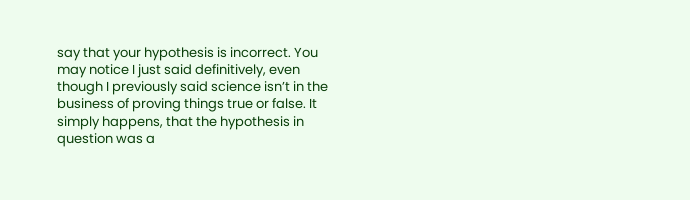say that your hypothesis is incorrect. You may notice I just said definitively, even though I previously said science isn’t in the business of proving things true or false. It simply happens, that the hypothesis in question was a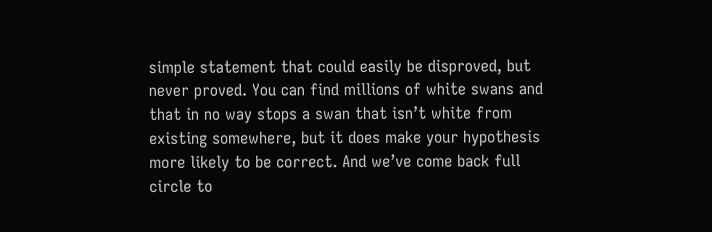simple statement that could easily be disproved, but never proved. You can find millions of white swans and that in no way stops a swan that isn’t white from existing somewhere, but it does make your hypothesis more likely to be correct. And we’ve come back full circle to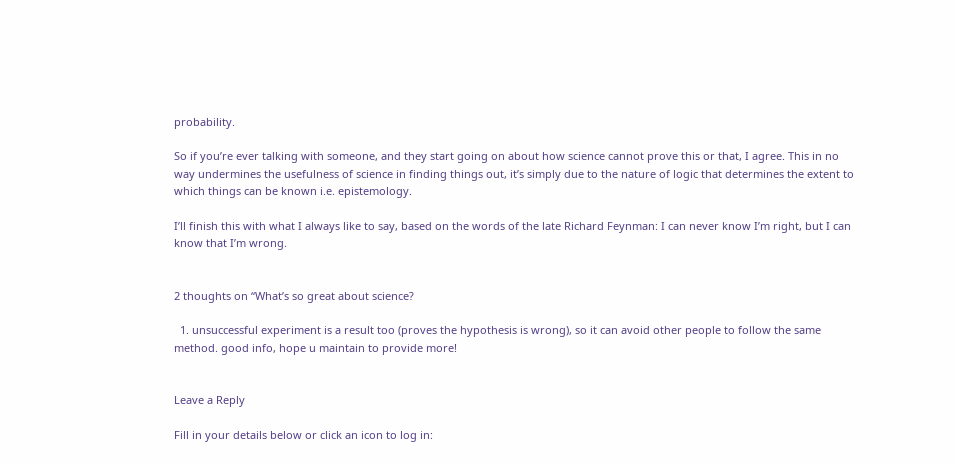probability.

So if you’re ever talking with someone, and they start going on about how science cannot prove this or that, I agree. This in no way undermines the usefulness of science in finding things out, it’s simply due to the nature of logic that determines the extent to which things can be known i.e. epistemology.

I’ll finish this with what I always like to say, based on the words of the late Richard Feynman: I can never know I’m right, but I can know that I’m wrong.


2 thoughts on “What’s so great about science?

  1. unsuccessful experiment is a result too (proves the hypothesis is wrong), so it can avoid other people to follow the same method. good info, hope u maintain to provide more!


Leave a Reply

Fill in your details below or click an icon to log in: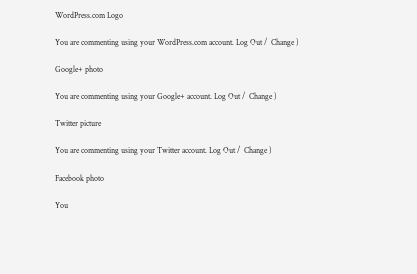WordPress.com Logo

You are commenting using your WordPress.com account. Log Out /  Change )

Google+ photo

You are commenting using your Google+ account. Log Out /  Change )

Twitter picture

You are commenting using your Twitter account. Log Out /  Change )

Facebook photo

You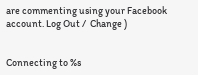are commenting using your Facebook account. Log Out /  Change )


Connecting to %s